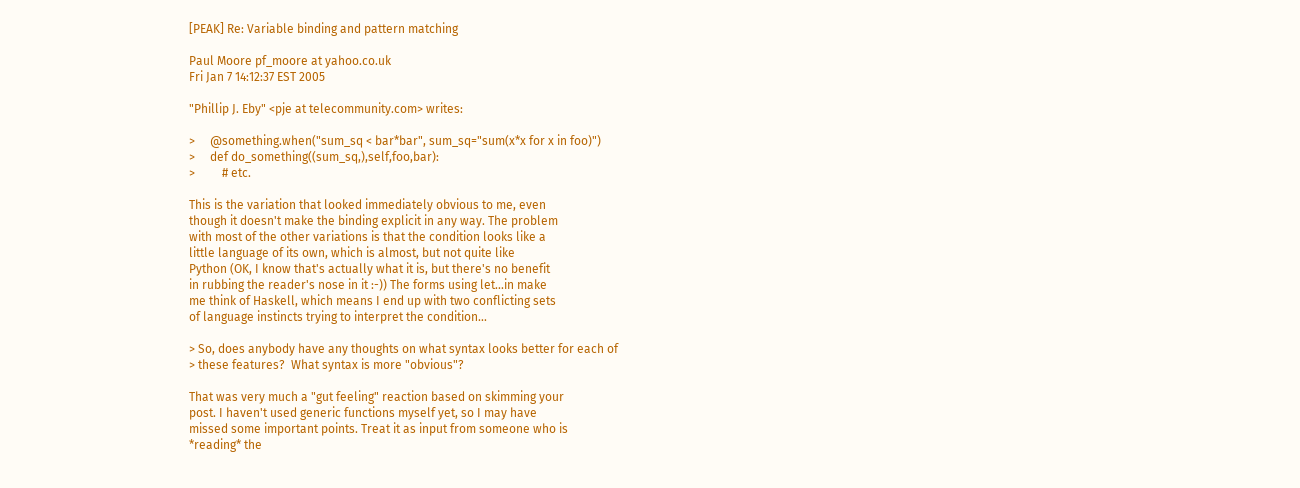[PEAK] Re: Variable binding and pattern matching

Paul Moore pf_moore at yahoo.co.uk
Fri Jan 7 14:12:37 EST 2005

"Phillip J. Eby" <pje at telecommunity.com> writes:

>     @something.when("sum_sq < bar*bar", sum_sq="sum(x*x for x in foo)")
>     def do_something((sum_sq,),self,foo,bar):
>         # etc.

This is the variation that looked immediately obvious to me, even
though it doesn't make the binding explicit in any way. The problem
with most of the other variations is that the condition looks like a
little language of its own, which is almost, but not quite like
Python (OK, I know that's actually what it is, but there's no benefit
in rubbing the reader's nose in it :-)) The forms using let...in make
me think of Haskell, which means I end up with two conflicting sets
of language instincts trying to interpret the condition...

> So, does anybody have any thoughts on what syntax looks better for each of
> these features?  What syntax is more "obvious"?

That was very much a "gut feeling" reaction based on skimming your
post. I haven't used generic functions myself yet, so I may have
missed some important points. Treat it as input from someone who is
*reading* the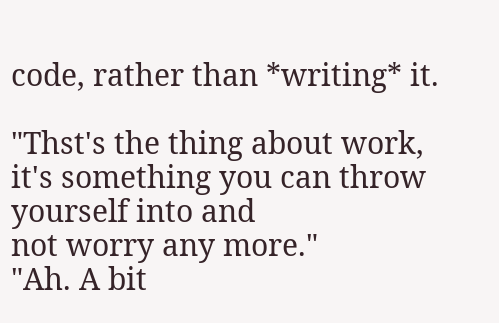code, rather than *writing* it.

"Thst's the thing about work, it's something you can throw yourself into and
not worry any more."
"Ah. A bit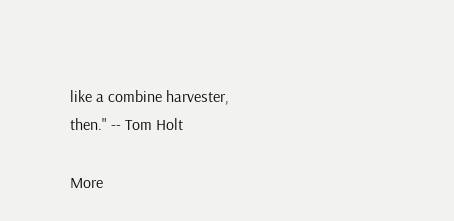like a combine harvester, then." -- Tom Holt

More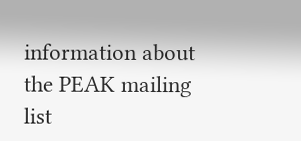information about the PEAK mailing list